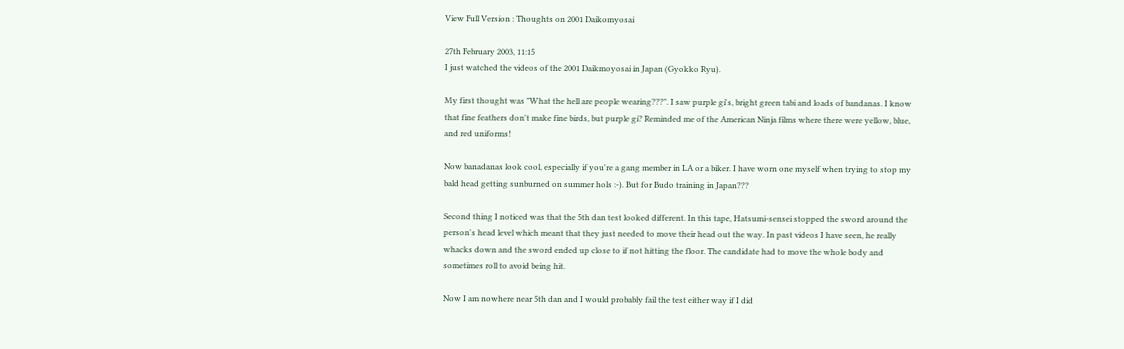View Full Version : Thoughts on 2001 Daikomyosai

27th February 2003, 11:15
I just watched the videos of the 2001 Daikmoyosai in Japan (Gyokko Ryu).

My first thought was "What the hell are people wearing???". I saw purple gi's, bright green tabi and loads of bandanas. I know that fine feathers don't make fine birds, but purple gi? Reminded me of the American Ninja films where there were yellow, blue, and red uniforms!

Now banadanas look cool, especially if you're a gang member in LA or a biker. I have worn one myself when trying to stop my bald head getting sunburned on summer hols :-). But for Budo training in Japan???

Second thing I noticed was that the 5th dan test looked different. In this tape, Hatsumi-sensei stopped the sword around the person's head level which meant that they just needed to move their head out the way. In past videos I have seen, he really whacks down and the sword ended up close to if not hitting the floor. The candidate had to move the whole body and sometimes roll to avoid being hit.

Now I am nowhere near 5th dan and I would probably fail the test either way if I did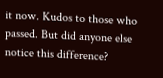it now. Kudos to those who passed. But did anyone else notice this difference?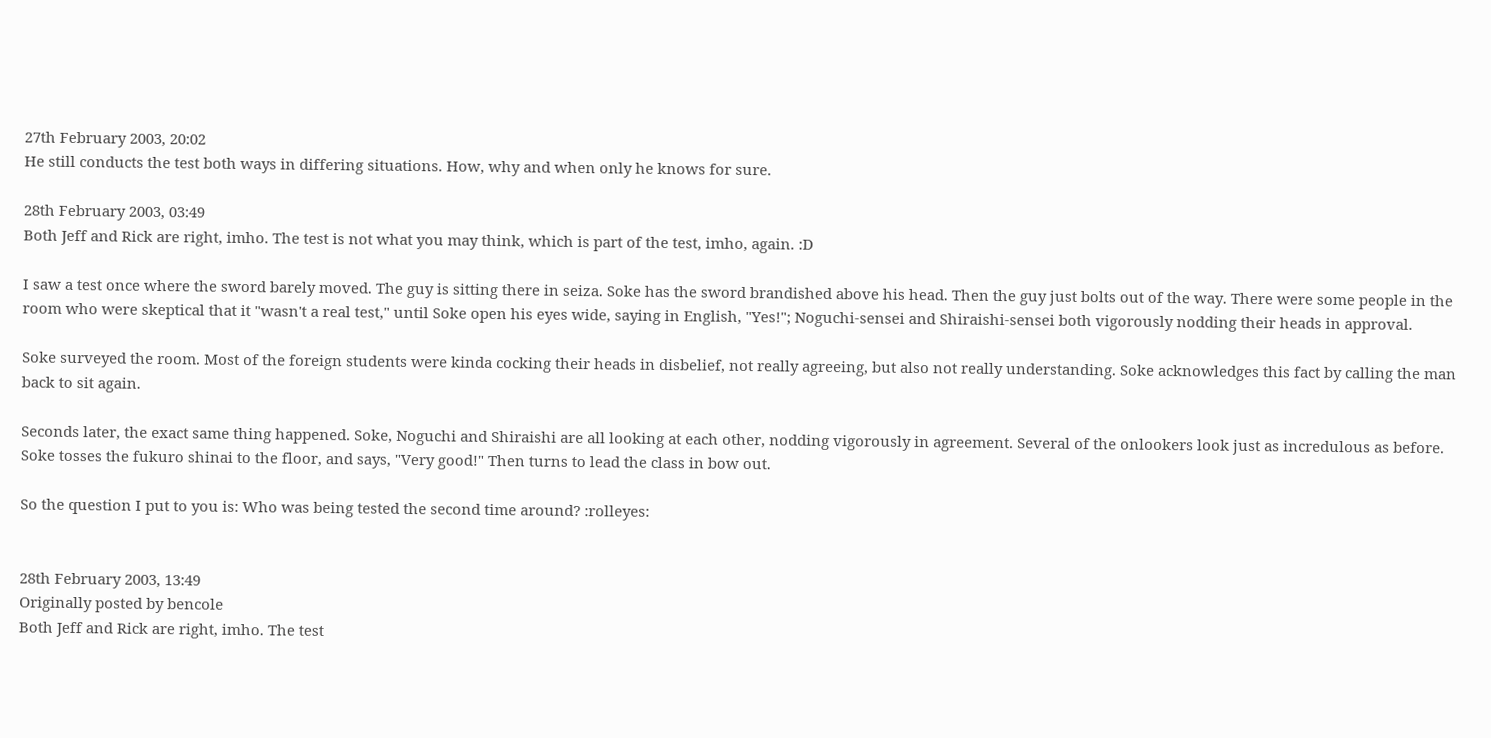27th February 2003, 20:02
He still conducts the test both ways in differing situations. How, why and when only he knows for sure.

28th February 2003, 03:49
Both Jeff and Rick are right, imho. The test is not what you may think, which is part of the test, imho, again. :D

I saw a test once where the sword barely moved. The guy is sitting there in seiza. Soke has the sword brandished above his head. Then the guy just bolts out of the way. There were some people in the room who were skeptical that it "wasn't a real test," until Soke open his eyes wide, saying in English, "Yes!"; Noguchi-sensei and Shiraishi-sensei both vigorously nodding their heads in approval.

Soke surveyed the room. Most of the foreign students were kinda cocking their heads in disbelief, not really agreeing, but also not really understanding. Soke acknowledges this fact by calling the man back to sit again.

Seconds later, the exact same thing happened. Soke, Noguchi and Shiraishi are all looking at each other, nodding vigorously in agreement. Several of the onlookers look just as incredulous as before. Soke tosses the fukuro shinai to the floor, and says, "Very good!" Then turns to lead the class in bow out.

So the question I put to you is: Who was being tested the second time around? :rolleyes:


28th February 2003, 13:49
Originally posted by bencole
Both Jeff and Rick are right, imho. The test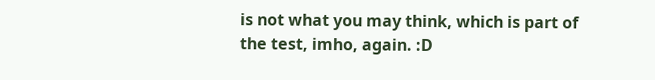is not what you may think, which is part of the test, imho, again. :D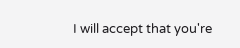I will accept that you're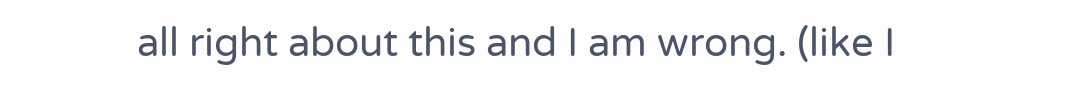all right about this and I am wrong. (like I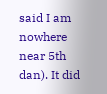said I am nowhere near 5th dan). It did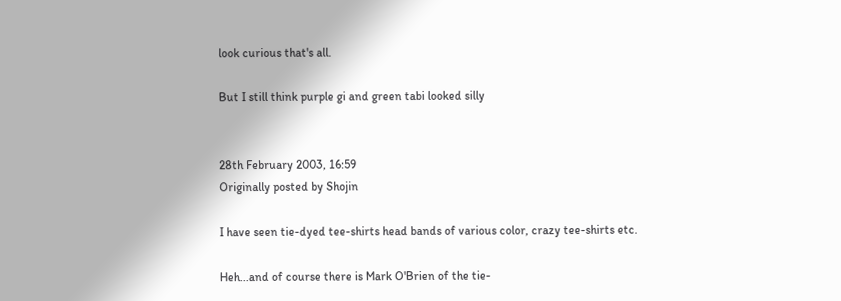look curious that's all.

But I still think purple gi and green tabi looked silly


28th February 2003, 16:59
Originally posted by Shojin

I have seen tie-dyed tee-shirts head bands of various color, crazy tee-shirts etc.

Heh...and of course there is Mark O'Brien of the tie-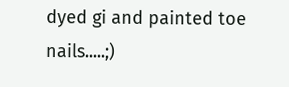dyed gi and painted toe nails.....;)